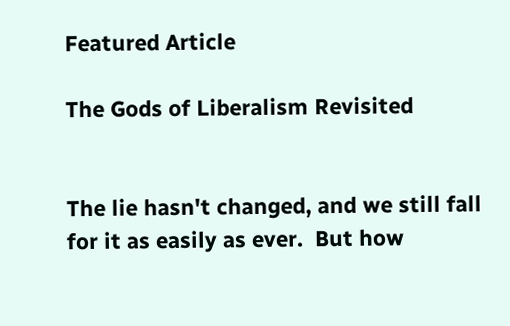Featured Article

The Gods of Liberalism Revisited


The lie hasn't changed, and we still fall for it as easily as ever.  But how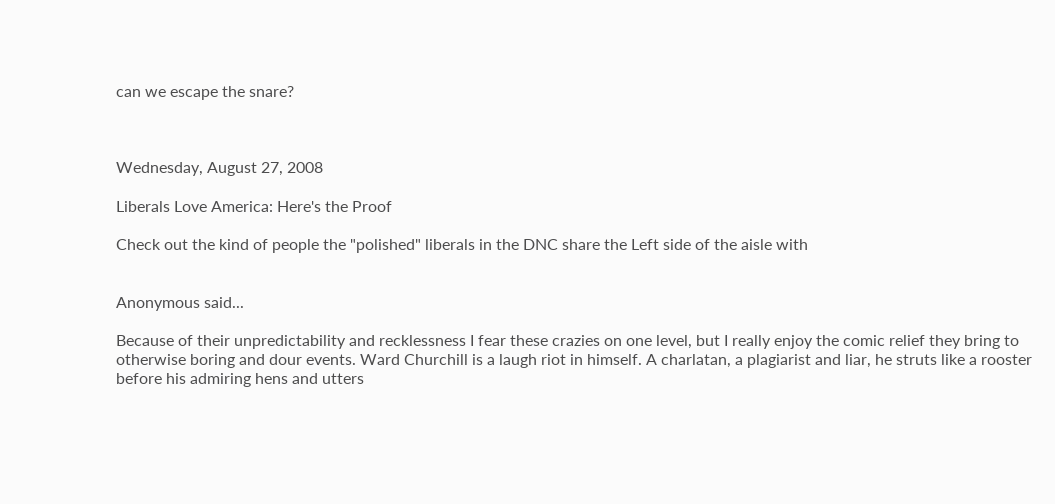can we escape the snare?



Wednesday, August 27, 2008

Liberals Love America: Here's the Proof

Check out the kind of people the "polished" liberals in the DNC share the Left side of the aisle with


Anonymous said...

Because of their unpredictability and recklessness I fear these crazies on one level, but I really enjoy the comic relief they bring to otherwise boring and dour events. Ward Churchill is a laugh riot in himself. A charlatan, a plagiarist and liar, he struts like a rooster before his admiring hens and utters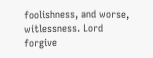foolishness, and worse, witlessness. Lord forgive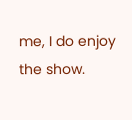me, I do enjoy the show.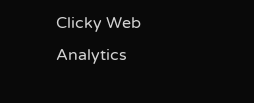Clicky Web Analytics